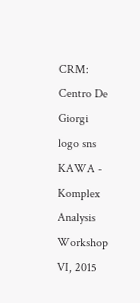CRM: Centro De Giorgi
logo sns
KAWA - Komplex Analysis Workshop VI, 2015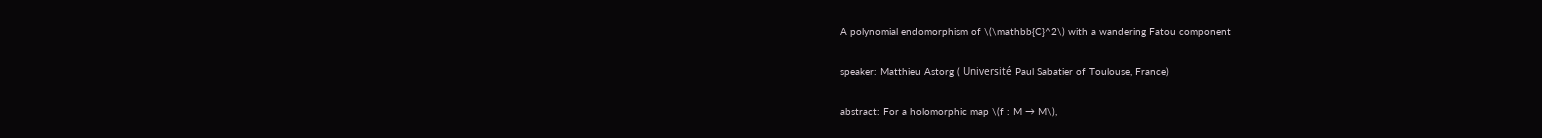A polynomial endomorphism of \(\mathbb{C}^2\) with a wandering Fatou component

speaker: Matthieu Astorg ( Université Paul Sabatier of Toulouse, France)

abstract: For a holomorphic map \(f : M → M\),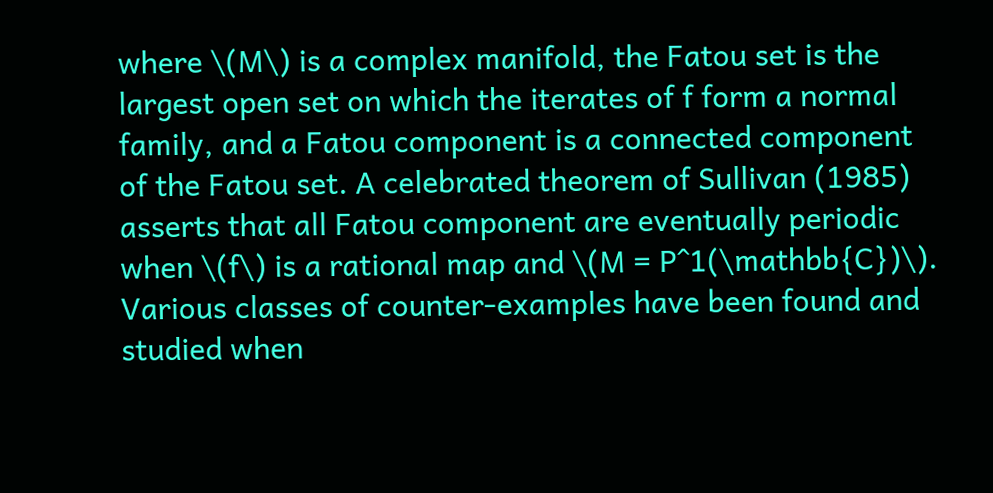where \(M\) is a complex manifold, the Fatou set is the largest open set on which the iterates of f form a normal family, and a Fatou component is a connected component of the Fatou set. A celebrated theorem of Sullivan (1985) asserts that all Fatou component are eventually periodic when \(f\) is a rational map and \(M = P^1(\mathbb{C})\). Various classes of counter-examples have been found and studied when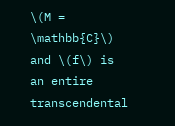\(M = \mathbb{C}\) and \(f\) is an entire transcendental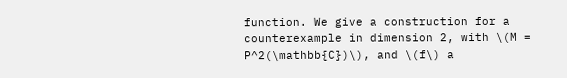function. We give a construction for a counterexample in dimension 2, with \(M = P^2(\mathbb{C})\), and \(f\) a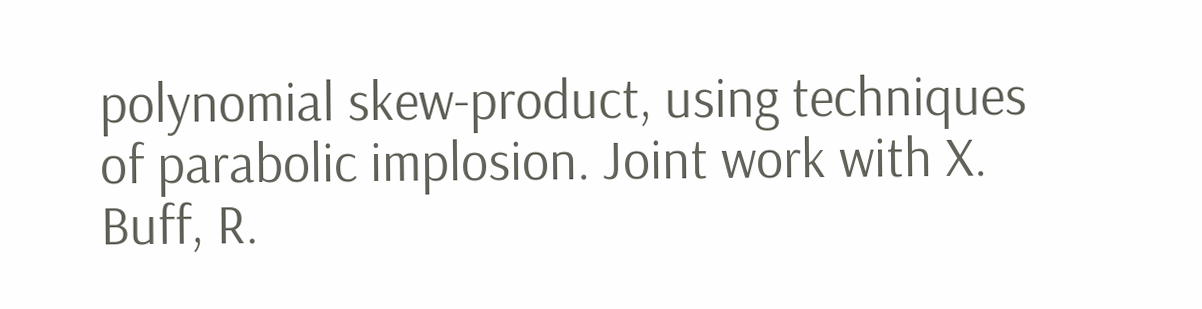polynomial skew-product, using techniques of parabolic implosion. Joint work with X. Buff, R.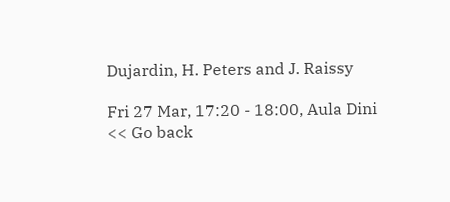Dujardin, H. Peters and J. Raissy

Fri 27 Mar, 17:20 - 18:00, Aula Dini
<< Go back